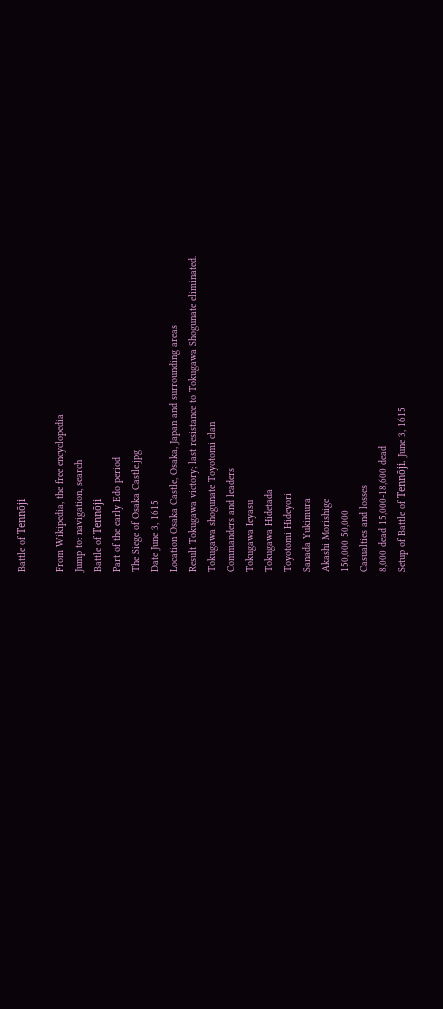Battle of Tennōji

From Wikipedia, the free encyclopedia
Jump to: navigation, search
Battle of Tennōji
Part of the early Edo period
The Siege of Osaka Castle.jpg
Date June 3, 1615
Location Osaka Castle, Osaka, Japan and surrounding areas
Result Tokugawa victory; last resistance to Tokugawa Shogunate eliminated.
Tokugawa shogunate Toyotomi clan
Commanders and leaders
Tokugawa Ieyasu
Tokugawa Hidetada
Toyotomi Hideyori
Sanada Yukimura
Akashi Morishige
150,000 50,000
Casualties and losses
8,000 dead 15,000-18,600 dead
Setup of Battle of Tennōji. June 3, 1615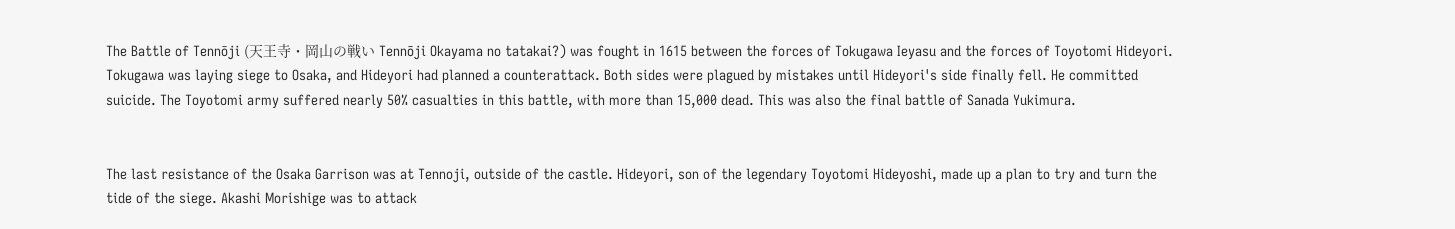The Battle of Tennōji (天王寺・岡山の戦い Tennōji Okayama no tatakai?) was fought in 1615 between the forces of Tokugawa Ieyasu and the forces of Toyotomi Hideyori. Tokugawa was laying siege to Osaka, and Hideyori had planned a counterattack. Both sides were plagued by mistakes until Hideyori's side finally fell. He committed suicide. The Toyotomi army suffered nearly 50% casualties in this battle, with more than 15,000 dead. This was also the final battle of Sanada Yukimura.


The last resistance of the Osaka Garrison was at Tennoji, outside of the castle. Hideyori, son of the legendary Toyotomi Hideyoshi, made up a plan to try and turn the tide of the siege. Akashi Morishige was to attack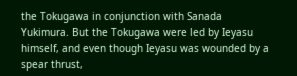the Tokugawa in conjunction with Sanada Yukimura. But the Tokugawa were led by Ieyasu himself, and even though Ieyasu was wounded by a spear thrust,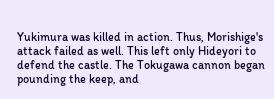Yukimura was killed in action. Thus, Morishige's attack failed as well. This left only Hideyori to defend the castle. The Tokugawa cannon began pounding the keep, and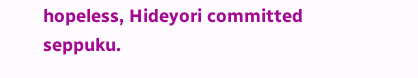hopeless, Hideyori committed seppuku.